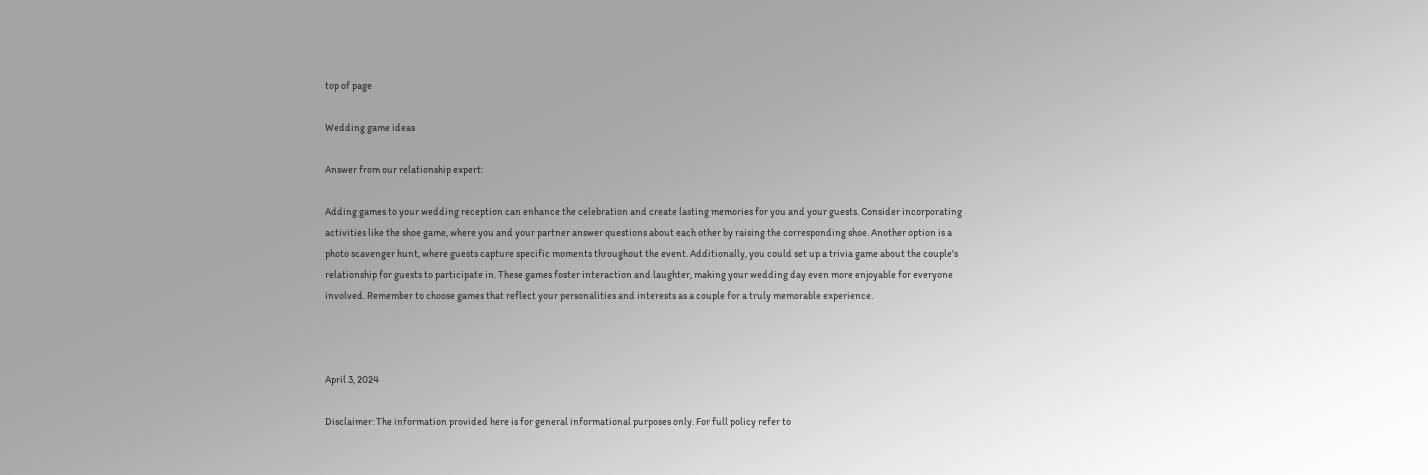top of page

Wedding game ideas

Answer from our relationship expert:

Adding games to your wedding reception can enhance the celebration and create lasting memories for you and your guests. Consider incorporating activities like the shoe game, where you and your partner answer questions about each other by raising the corresponding shoe. Another option is a photo scavenger hunt, where guests capture specific moments throughout the event. Additionally, you could set up a trivia game about the couple's relationship for guests to participate in. These games foster interaction and laughter, making your wedding day even more enjoyable for everyone involved. Remember to choose games that reflect your personalities and interests as a couple for a truly memorable experience.



April 3, 2024

Disclaimer: The information provided here is for general informational purposes only. For full policy refer to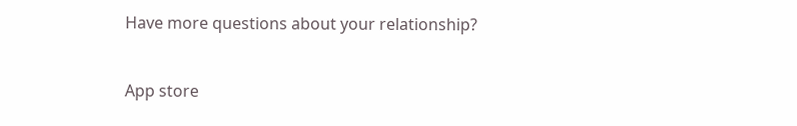Have more questions about your relationship?


App store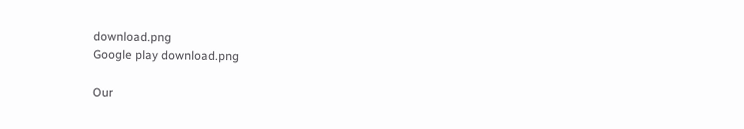download.png
Google play download.png

Our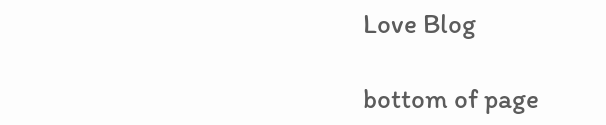Love Blog

bottom of page